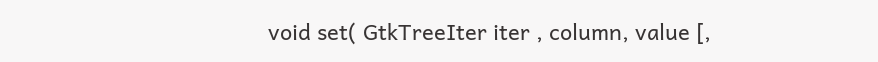void set( GtkTreeIter iter , column, value [,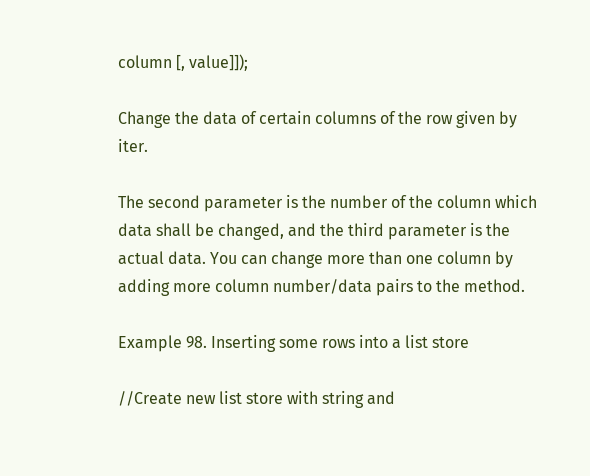column [, value]]);

Change the data of certain columns of the row given by iter.

The second parameter is the number of the column which data shall be changed, and the third parameter is the actual data. You can change more than one column by adding more column number/data pairs to the method.

Example 98. Inserting some rows into a list store

//Create new list store with string and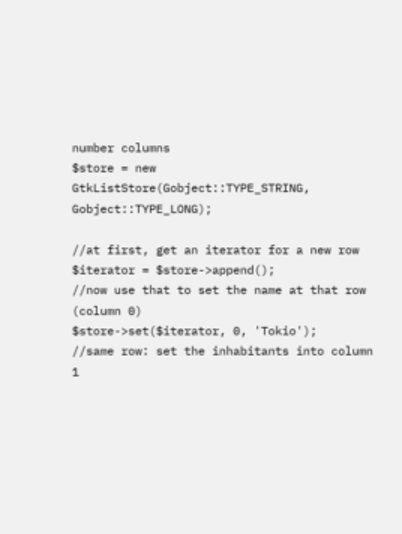number columns
$store = new GtkListStore(Gobject::TYPE_STRING, Gobject::TYPE_LONG);

//at first, get an iterator for a new row
$iterator = $store->append();
//now use that to set the name at that row (column 0)
$store->set($iterator, 0, 'Tokio');
//same row: set the inhabitants into column 1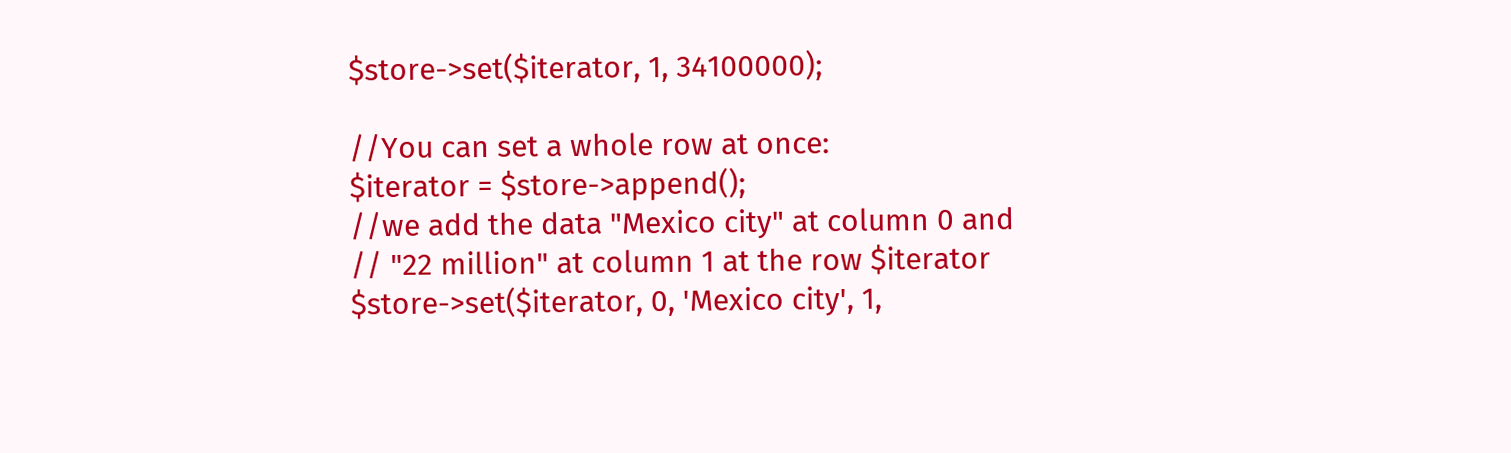$store->set($iterator, 1, 34100000);

//You can set a whole row at once:
$iterator = $store->append();
//we add the data "Mexico city" at column 0 and
// "22 million" at column 1 at the row $iterator
$store->set($iterator, 0, 'Mexico city', 1,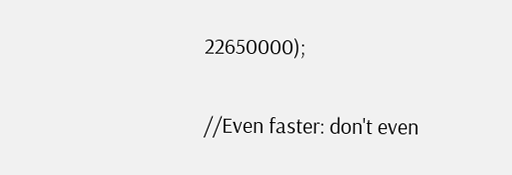22650000);

//Even faster: don't even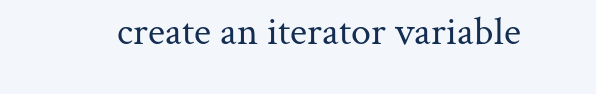create an iterator variable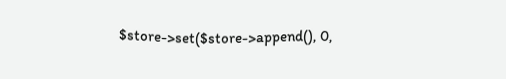$store->set($store->append(), 0,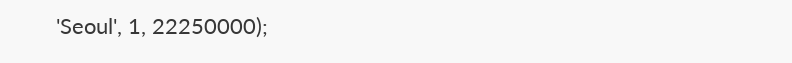'Seoul', 1, 22250000);